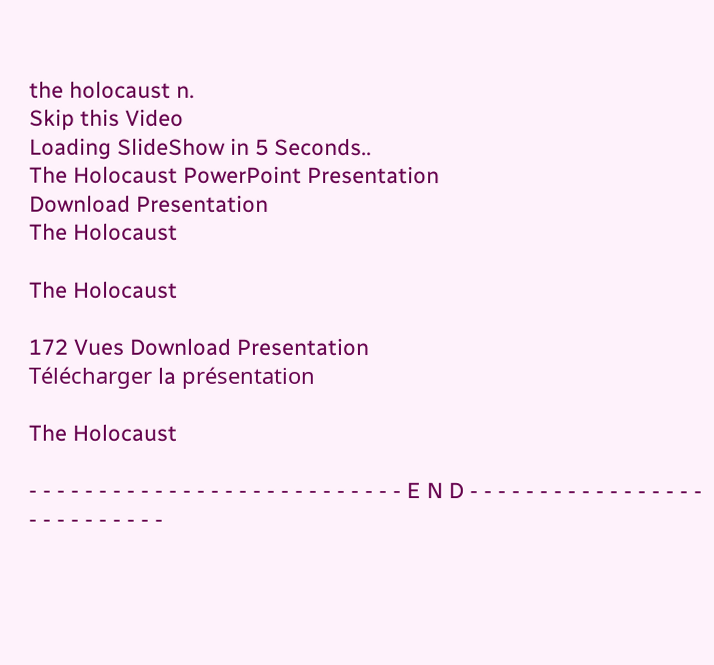the holocaust n.
Skip this Video
Loading SlideShow in 5 Seconds..
The Holocaust PowerPoint Presentation
Download Presentation
The Holocaust

The Holocaust

172 Vues Download Presentation
Télécharger la présentation

The Holocaust

- - - - - - - - - - - - - - - - - - - - - - - - - - - E N D - - - - - - - - - - - - - - - - - - - - - - - - - - -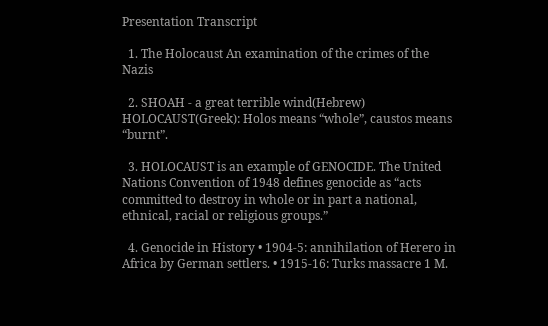Presentation Transcript

  1. The Holocaust An examination of the crimes of the Nazis

  2. SHOAH - a great terrible wind(Hebrew) HOLOCAUST(Greek): Holos means “whole”, caustos means “burnt”.

  3. HOLOCAUST is an example of GENOCIDE. The United Nations Convention of 1948 defines genocide as “acts committed to destroy in whole or in part a national, ethnical, racial or religious groups.”

  4. Genocide in History • 1904-5: annihilation of Herero in Africa by German settlers. • 1915-16: Turks massacre 1 M.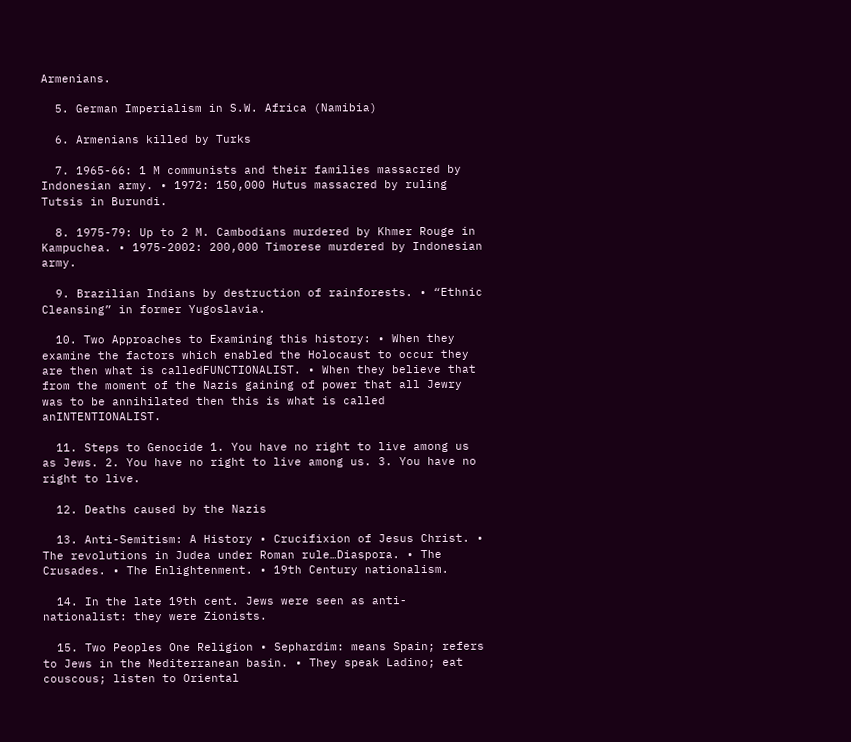Armenians.

  5. German Imperialism in S.W. Africa (Namibia)

  6. Armenians killed by Turks

  7. 1965-66: 1 M communists and their families massacred by Indonesian army. • 1972: 150,000 Hutus massacred by ruling Tutsis in Burundi.

  8. 1975-79: Up to 2 M. Cambodians murdered by Khmer Rouge in Kampuchea. • 1975-2002: 200,000 Timorese murdered by Indonesian army.

  9. Brazilian Indians by destruction of rainforests. • “Ethnic Cleansing” in former Yugoslavia.

  10. Two Approaches to Examining this history: • When they examine the factors which enabled the Holocaust to occur they are then what is calledFUNCTIONALIST. • When they believe that from the moment of the Nazis gaining of power that all Jewry was to be annihilated then this is what is called anINTENTIONALIST.

  11. Steps to Genocide 1. You have no right to live among us as Jews. 2. You have no right to live among us. 3. You have no right to live.

  12. Deaths caused by the Nazis

  13. Anti-Semitism: A History • Crucifixion of Jesus Christ. • The revolutions in Judea under Roman rule…Diaspora. • The Crusades. • The Enlightenment. • 19th Century nationalism.

  14. In the late 19th cent. Jews were seen as anti-nationalist: they were Zionists.

  15. Two Peoples One Religion • Sephardim: means Spain; refers to Jews in the Mediterranean basin. • They speak Ladino; eat couscous; listen to Oriental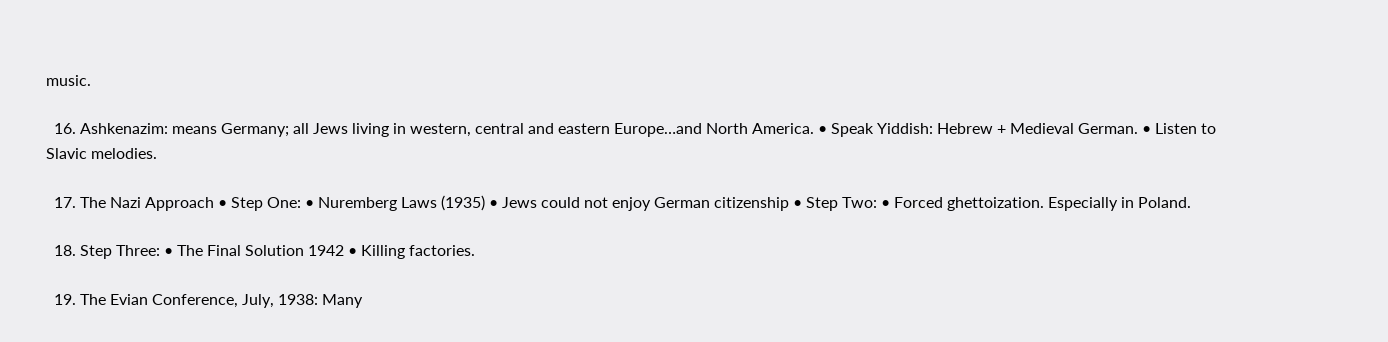music.

  16. Ashkenazim: means Germany; all Jews living in western, central and eastern Europe…and North America. • Speak Yiddish: Hebrew + Medieval German. • Listen to Slavic melodies.

  17. The Nazi Approach • Step One: • Nuremberg Laws (1935) • Jews could not enjoy German citizenship • Step Two: • Forced ghettoization. Especially in Poland.

  18. Step Three: • The Final Solution 1942 • Killing factories.

  19. The Evian Conference, July, 1938: Many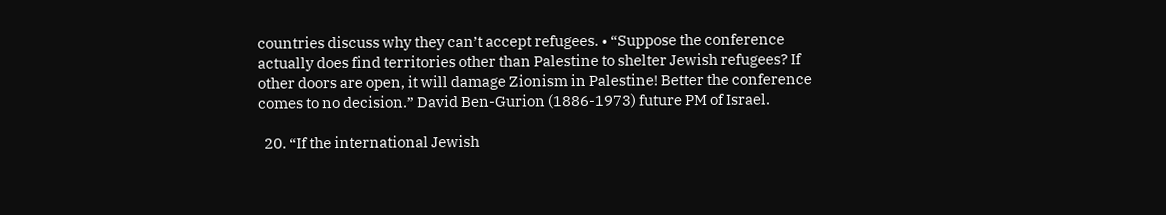countries discuss why they can’t accept refugees. • “Suppose the conference actually does find territories other than Palestine to shelter Jewish refugees? If other doors are open, it will damage Zionism in Palestine! Better the conference comes to no decision.” David Ben-Gurion (1886-1973) future PM of Israel.

  20. “If the international Jewish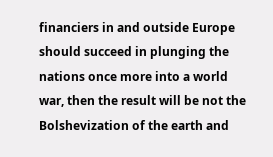financiers in and outside Europe should succeed in plunging the nations once more into a world war, then the result will be not the Bolshevization of the earth and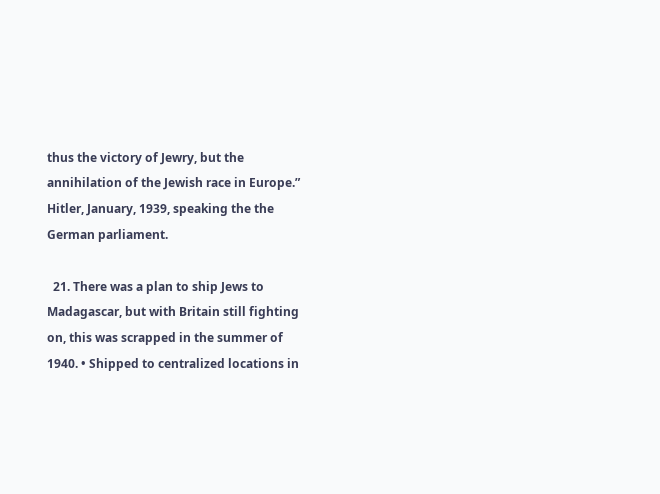thus the victory of Jewry, but the annihilation of the Jewish race in Europe.” Hitler, January, 1939, speaking the the German parliament.

  21. There was a plan to ship Jews to Madagascar, but with Britain still fighting on, this was scrapped in the summer of 1940. • Shipped to centralized locations in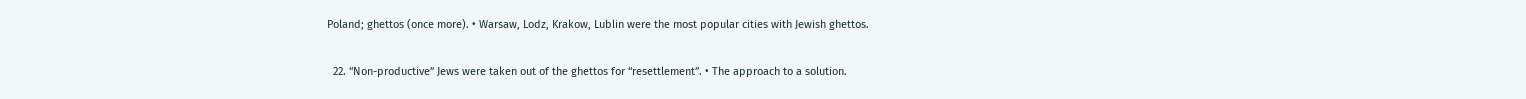Poland; ghettos (once more). • Warsaw, Lodz, Krakow, Lublin were the most popular cities with Jewish ghettos.

  22. “Non-productive” Jews were taken out of the ghettos for “resettlement”. • The approach to a solution.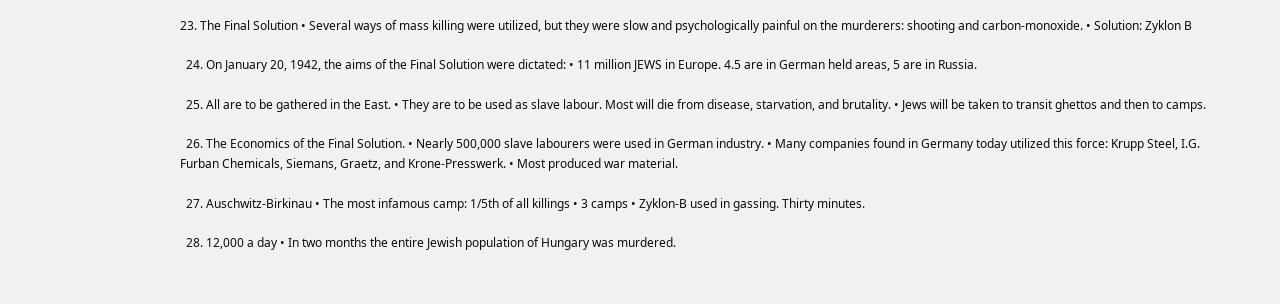23. The Final Solution • Several ways of mass killing were utilized, but they were slow and psychologically painful on the murderers: shooting and carbon-monoxide. • Solution: Zyklon B

  24. On January 20, 1942, the aims of the Final Solution were dictated: • 11 million JEWS in Europe. 4.5 are in German held areas, 5 are in Russia.

  25. All are to be gathered in the East. • They are to be used as slave labour. Most will die from disease, starvation, and brutality. • Jews will be taken to transit ghettos and then to camps.

  26. The Economics of the Final Solution. • Nearly 500,000 slave labourers were used in German industry. • Many companies found in Germany today utilized this force: Krupp Steel, I.G. Furban Chemicals, Siemans, Graetz, and Krone-Presswerk. • Most produced war material.

  27. Auschwitz-Birkinau • The most infamous camp: 1/5th of all killings • 3 camps • Zyklon-B used in gassing. Thirty minutes.

  28. 12,000 a day • In two months the entire Jewish population of Hungary was murdered.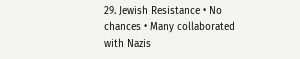29. Jewish Resistance • No chances • Many collaborated with Nazis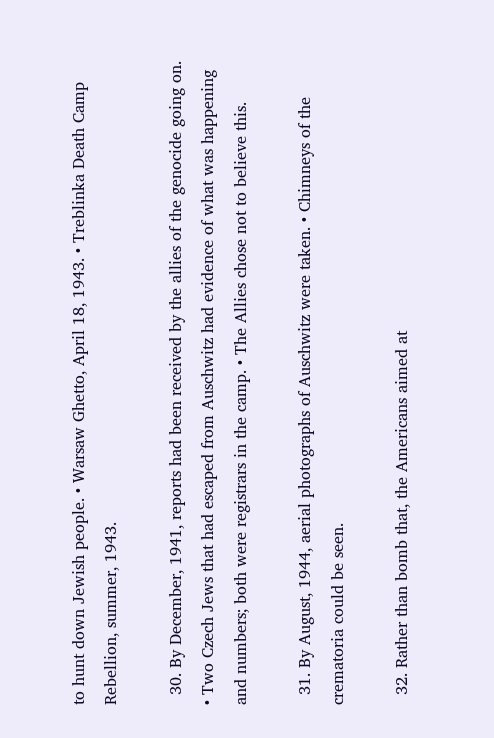to hunt down Jewish people. • Warsaw Ghetto, April 18, 1943. • Treblinka Death Camp Rebellion, summer, 1943.

  30. By December, 1941, reports had been received by the allies of the genocide going on. • Two Czech Jews that had escaped from Auschwitz had evidence of what was happening and numbers; both were registrars in the camp. • The Allies chose not to believe this.

  31. By August, 1944, aerial photographs of Auschwitz were taken. • Chimneys of the crematoria could be seen.

  32. Rather than bomb that, the Americans aimed at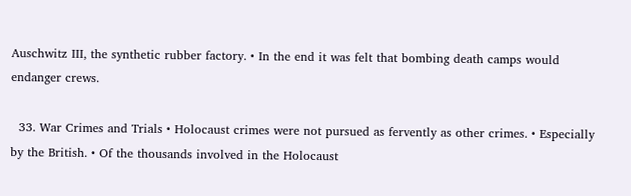Auschwitz III, the synthetic rubber factory. • In the end it was felt that bombing death camps would endanger crews.

  33. War Crimes and Trials • Holocaust crimes were not pursued as fervently as other crimes. • Especially by the British. • Of the thousands involved in the Holocaust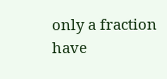only a fraction have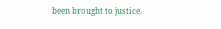been brought to justice.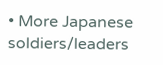• More Japanese soldiers/leaders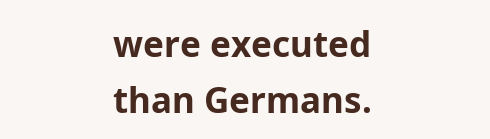were executed than Germans.